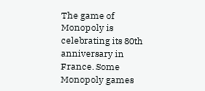The game of Monopoly is celebrating its 80th anniversary in France. Some Monopoly games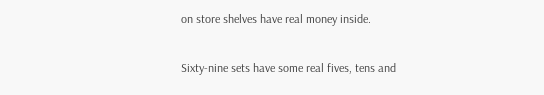on store shelves have real money inside.

Sixty-nine sets have some real fives, tens and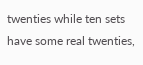twenties while ten sets have some real twenties,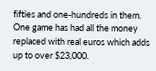fifties and one-hundreds in them. One game has had all the money replaced with real euros which adds up to over $23,000.